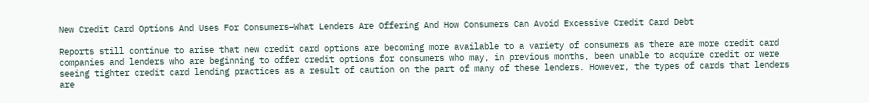New Credit Card Options And Uses For Consumers–What Lenders Are Offering And How Consumers Can Avoid Excessive Credit Card Debt

Reports still continue to arise that new credit card options are becoming more available to a variety of consumers as there are more credit card companies and lenders who are beginning to offer credit options for consumers who may, in previous months, been unable to acquire credit or were seeing tighter credit card lending practices as a result of caution on the part of many of these lenders. However, the types of cards that lenders are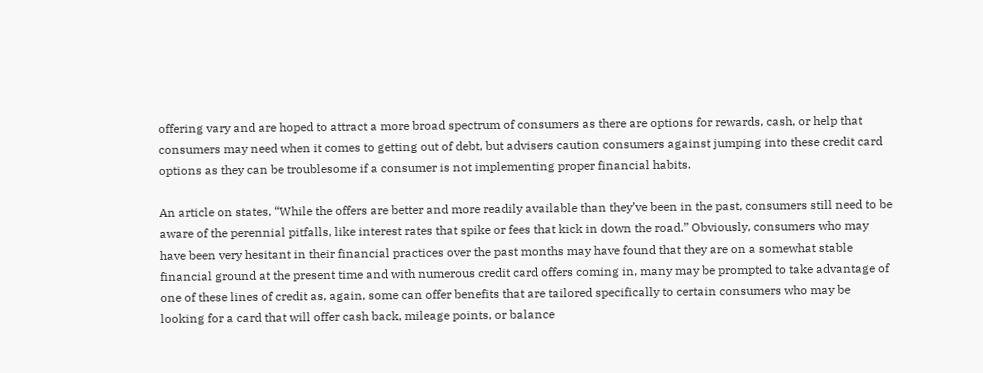offering vary and are hoped to attract a more broad spectrum of consumers as there are options for rewards, cash, or help that consumers may need when it comes to getting out of debt, but advisers caution consumers against jumping into these credit card options as they can be troublesome if a consumer is not implementing proper financial habits.

An article on states, “While the offers are better and more readily available than they’ve been in the past, consumers still need to be aware of the perennial pitfalls, like interest rates that spike or fees that kick in down the road.” Obviously, consumers who may have been very hesitant in their financial practices over the past months may have found that they are on a somewhat stable financial ground at the present time and with numerous credit card offers coming in, many may be prompted to take advantage of one of these lines of credit as, again, some can offer benefits that are tailored specifically to certain consumers who may be looking for a card that will offer cash back, mileage points, or balance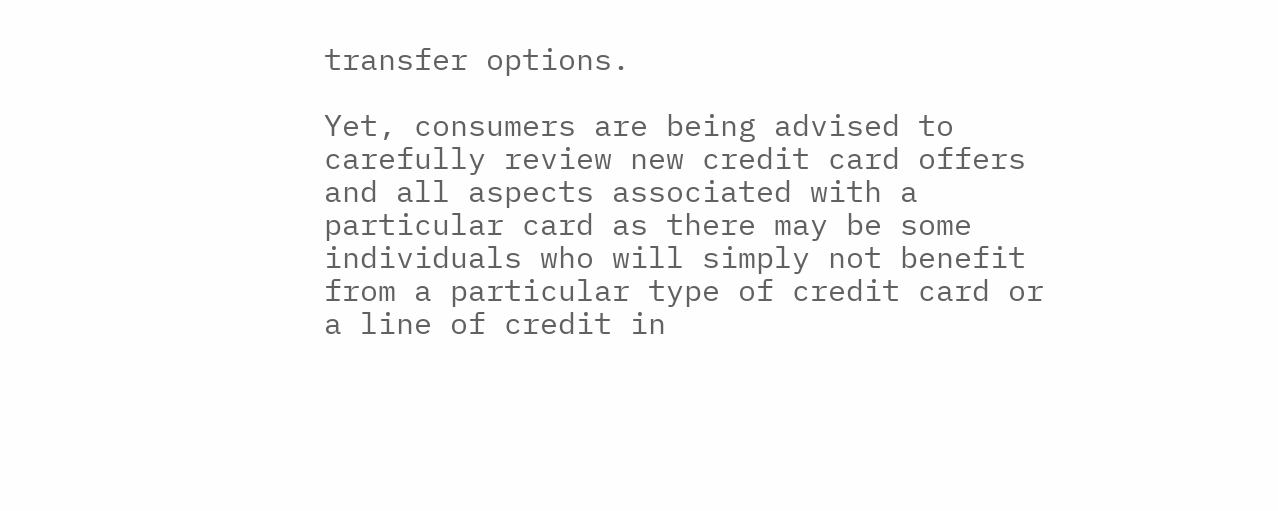transfer options.

Yet, consumers are being advised to carefully review new credit card offers and all aspects associated with a particular card as there may be some individuals who will simply not benefit from a particular type of credit card or a line of credit in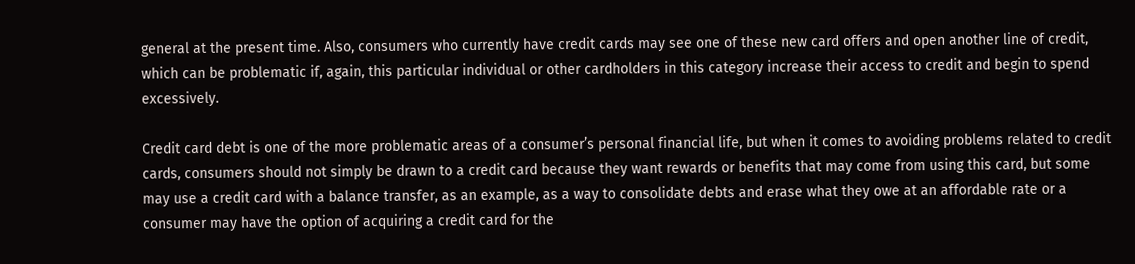general at the present time. Also, consumers who currently have credit cards may see one of these new card offers and open another line of credit, which can be problematic if, again, this particular individual or other cardholders in this category increase their access to credit and begin to spend excessively.

Credit card debt is one of the more problematic areas of a consumer’s personal financial life, but when it comes to avoiding problems related to credit cards, consumers should not simply be drawn to a credit card because they want rewards or benefits that may come from using this card, but some may use a credit card with a balance transfer, as an example, as a way to consolidate debts and erase what they owe at an affordable rate or a consumer may have the option of acquiring a credit card for the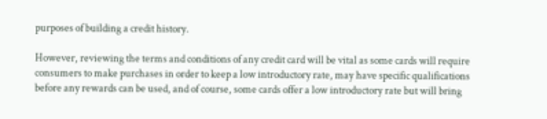purposes of building a credit history.

However, reviewing the terms and conditions of any credit card will be vital as some cards will require consumers to make purchases in order to keep a low introductory rate, may have specific qualifications before any rewards can be used, and of course, some cards offer a low introductory rate but will bring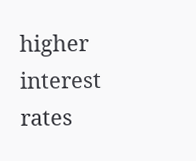higher interest rates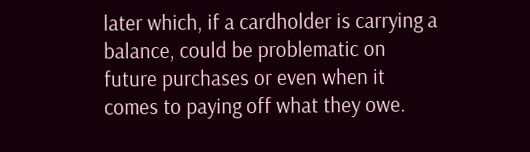later which, if a cardholder is carrying a balance, could be problematic on future purchases or even when it comes to paying off what they owe.